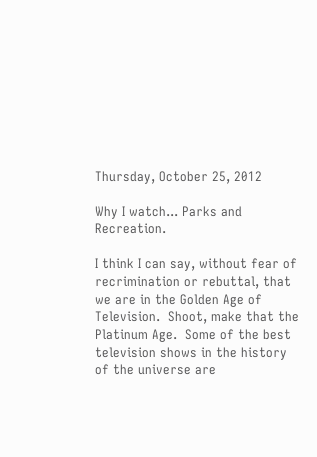Thursday, October 25, 2012

Why I watch... Parks and Recreation.

I think I can say, without fear of recrimination or rebuttal, that we are in the Golden Age of Television.  Shoot, make that the Platinum Age.  Some of the best television shows in the history of the universe are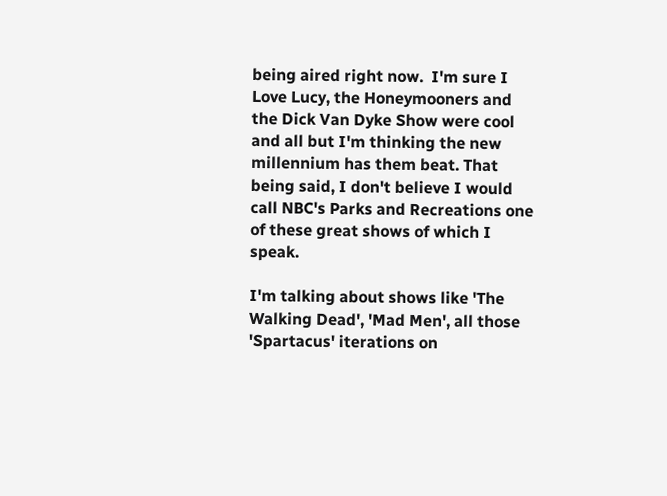being aired right now.  I'm sure I Love Lucy, the Honeymooners and the Dick Van Dyke Show were cool and all but I'm thinking the new millennium has them beat. That being said, I don't believe I would call NBC's Parks and Recreations one of these great shows of which I speak.

I'm talking about shows like 'The Walking Dead', 'Mad Men', all those 'Spartacus' iterations on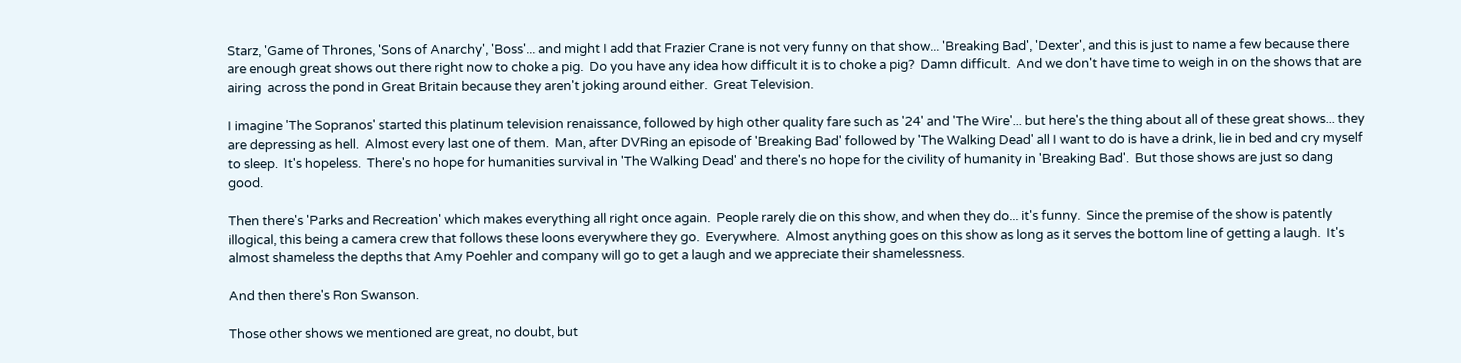Starz, 'Game of Thrones, 'Sons of Anarchy', 'Boss'... and might I add that Frazier Crane is not very funny on that show... 'Breaking Bad', 'Dexter', and this is just to name a few because there are enough great shows out there right now to choke a pig.  Do you have any idea how difficult it is to choke a pig?  Damn difficult.  And we don't have time to weigh in on the shows that are airing  across the pond in Great Britain because they aren't joking around either.  Great Television.

I imagine 'The Sopranos' started this platinum television renaissance, followed by high other quality fare such as '24' and 'The Wire'... but here's the thing about all of these great shows... they are depressing as hell.  Almost every last one of them.  Man, after DVRing an episode of 'Breaking Bad' followed by 'The Walking Dead' all I want to do is have a drink, lie in bed and cry myself to sleep.  It's hopeless.  There's no hope for humanities survival in 'The Walking Dead' and there's no hope for the civility of humanity in 'Breaking Bad'.  But those shows are just so dang good.

Then there's 'Parks and Recreation' which makes everything all right once again.  People rarely die on this show, and when they do... it's funny.  Since the premise of the show is patently illogical, this being a camera crew that follows these loons everywhere they go.  Everywhere.  Almost anything goes on this show as long as it serves the bottom line of getting a laugh.  It's almost shameless the depths that Amy Poehler and company will go to get a laugh and we appreciate their shamelessness.

And then there's Ron Swanson.

Those other shows we mentioned are great, no doubt, but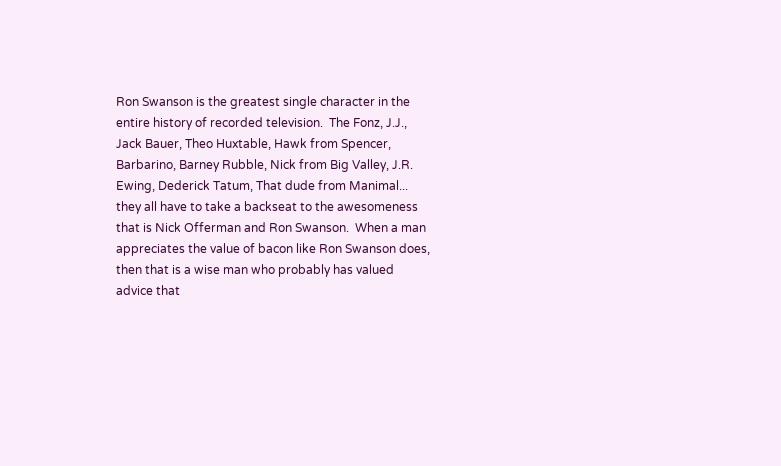Ron Swanson is the greatest single character in the entire history of recorded television.  The Fonz, J.J., Jack Bauer, Theo Huxtable, Hawk from Spencer, Barbarino, Barney Rubble, Nick from Big Valley, J.R. Ewing, Dederick Tatum, That dude from Manimal... they all have to take a backseat to the awesomeness that is Nick Offerman and Ron Swanson.  When a man appreciates the value of bacon like Ron Swanson does, then that is a wise man who probably has valued advice that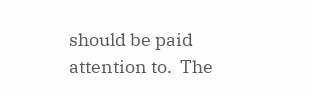should be paid attention to.  The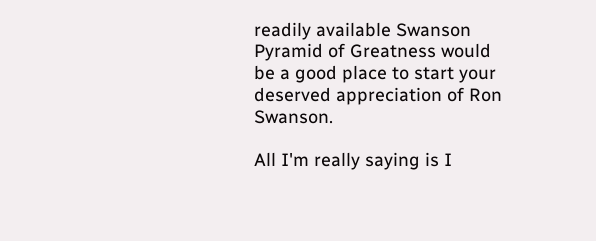readily available Swanson Pyramid of Greatness would be a good place to start your deserved appreciation of Ron Swanson.

All I'm really saying is I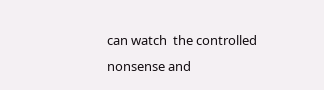can watch  the controlled nonsense and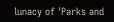lunacy of 'Parks and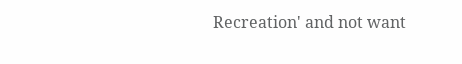Recreation' and not want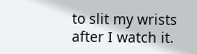to slit my wrists after I watch it.